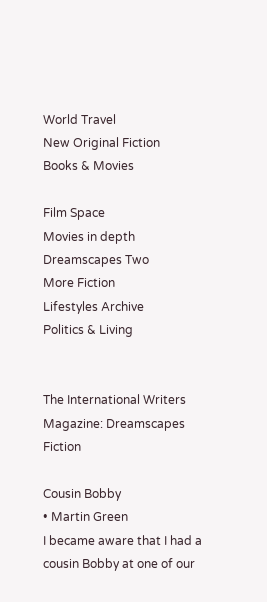World Travel
New Original Fiction
Books & Movies

Film Space
Movies in depth
Dreamscapes Two
More Fiction
Lifestyles Archive
Politics & Living


The International Writers Magazine: Dreamscapes Fiction

Cousin Bobby
• Martin Green
I became aware that I had a cousin Bobby at one of our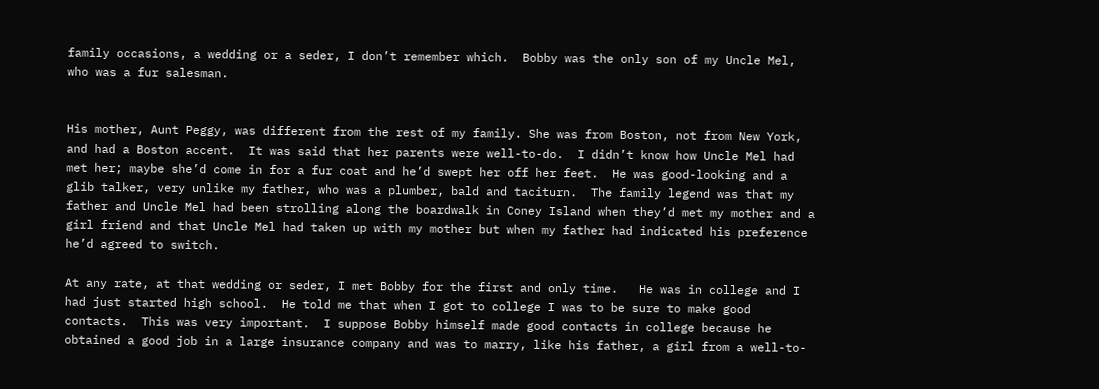family occasions, a wedding or a seder, I don’t remember which.  Bobby was the only son of my Uncle Mel, who was a fur salesman.


His mother, Aunt Peggy, was different from the rest of my family. She was from Boston, not from New York, and had a Boston accent.  It was said that her parents were well-to-do.  I didn’t know how Uncle Mel had met her; maybe she’d come in for a fur coat and he’d swept her off her feet.  He was good-looking and a glib talker, very unlike my father, who was a plumber, bald and taciturn.  The family legend was that my father and Uncle Mel had been strolling along the boardwalk in Coney Island when they’d met my mother and a girl friend and that Uncle Mel had taken up with my mother but when my father had indicated his preference he’d agreed to switch.

At any rate, at that wedding or seder, I met Bobby for the first and only time.   He was in college and I had just started high school.  He told me that when I got to college I was to be sure to make good contacts.  This was very important.  I suppose Bobby himself made good contacts in college because he obtained a good job in a large insurance company and was to marry, like his father, a girl from a well-to-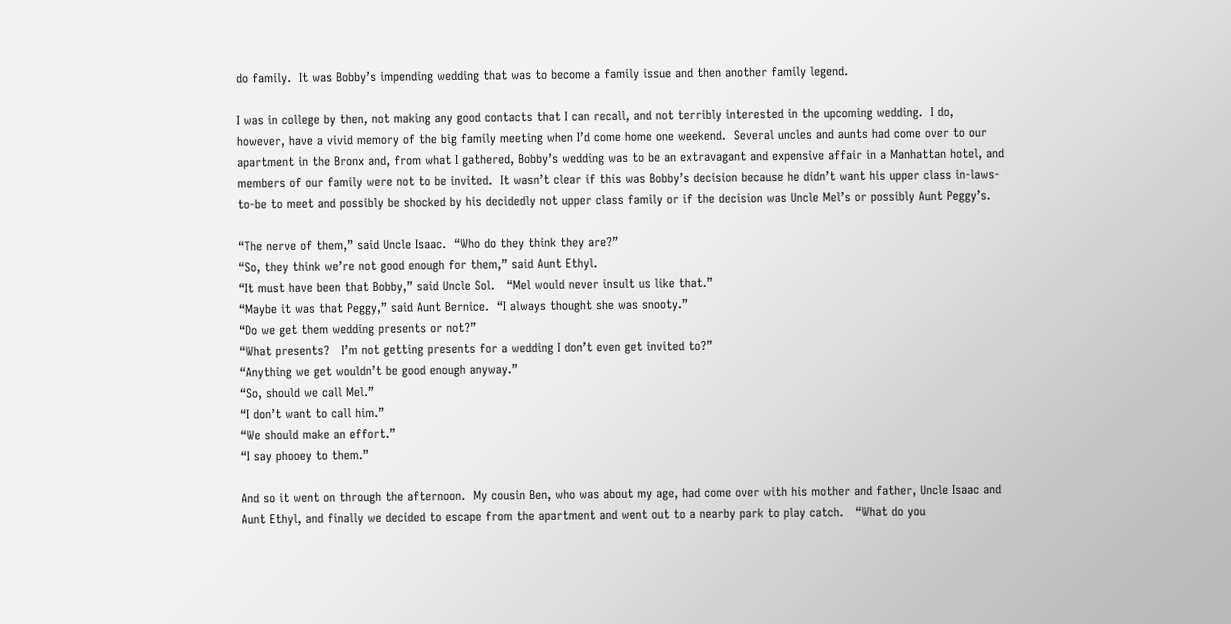do family.  It was Bobby’s impending wedding that was to become a family issue and then another family legend.

I was in college by then, not making any good contacts that I can recall, and not terribly interested in the upcoming wedding.  I do, however, have a vivid memory of the big family meeting when I’d come home one weekend.  Several uncles and aunts had come over to our apartment in the Bronx and, from what I gathered, Bobby’s wedding was to be an extravagant and expensive affair in a Manhattan hotel, and members of our family were not to be invited.  It wasn’t clear if this was Bobby’s decision because he didn’t want his upper class in-laws-to-be to meet and possibly be shocked by his decidedly not upper class family or if the decision was Uncle Mel’s or possibly Aunt Peggy’s.

“The nerve of them,” said Uncle Isaac.  “Who do they think they are?”
“So, they think we’re not good enough for them,” said Aunt Ethyl.
“It must have been that Bobby,” said Uncle Sol.   “Mel would never insult us like that.”
“Maybe it was that Peggy,” said Aunt Bernice.  “I always thought she was snooty.”
“Do we get them wedding presents or not?”
“What presents?   I’m not getting presents for a wedding I don’t even get invited to?”
“Anything we get wouldn’t be good enough anyway.”
“So, should we call Mel.”
“I don’t want to call him.”
“We should make an effort.”
“I say phooey to them.”

And so it went on through the afternoon.  My cousin Ben, who was about my age, had come over with his mother and father, Uncle Isaac and Aunt Ethyl, and finally we decided to escape from the apartment and went out to a nearby park to play catch.   “What do you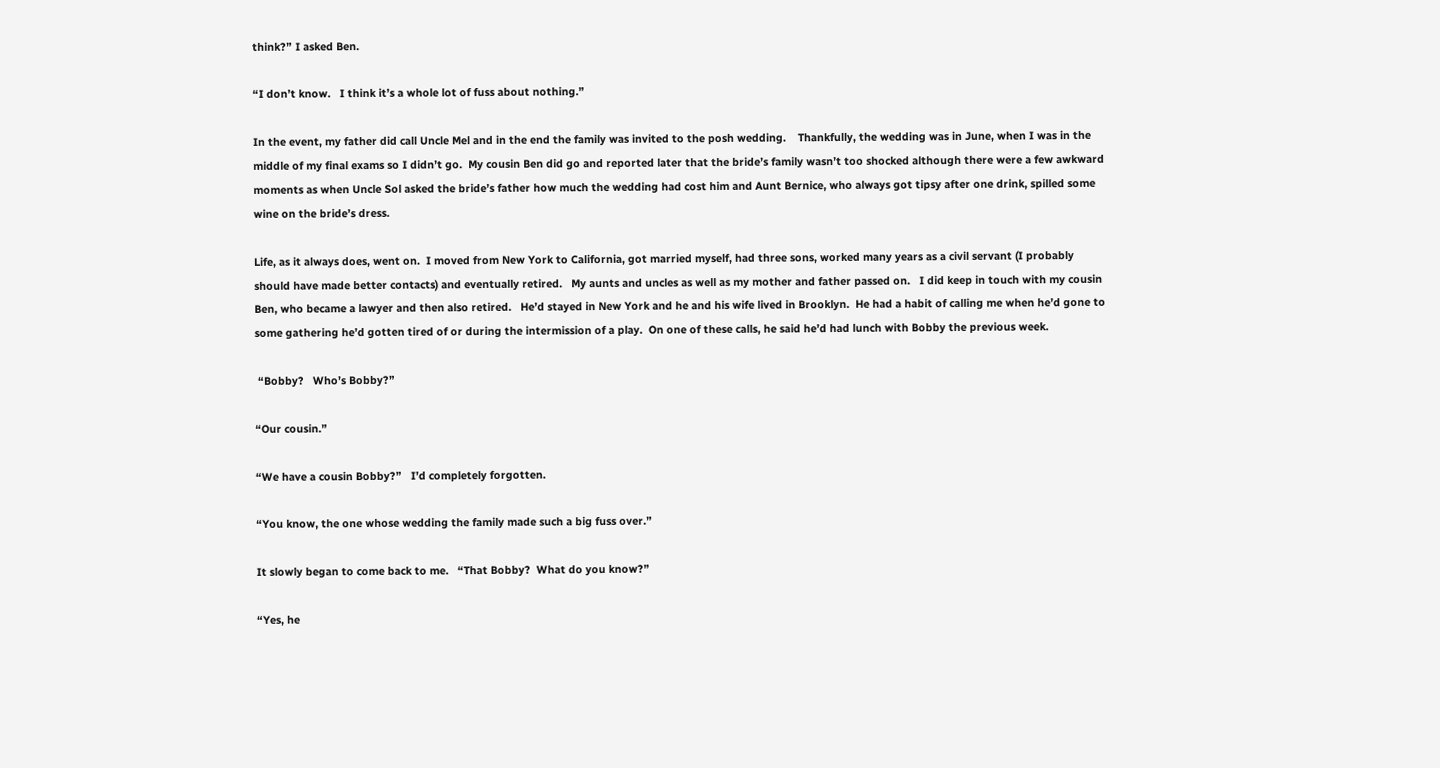think?” I asked Ben.

“I don’t know.   I think it’s a whole lot of fuss about nothing.”

In the event, my father did call Uncle Mel and in the end the family was invited to the posh wedding.    Thankfully, the wedding was in June, when I was in the middle of my final exams so I didn’t go.  My cousin Ben did go and reported later that the bride’s family wasn’t too shocked although there were a few awkward moments as when Uncle Sol asked the bride’s father how much the wedding had cost him and Aunt Bernice, who always got tipsy after one drink, spilled some wine on the bride’s dress.

Life, as it always does, went on.  I moved from New York to California, got married myself, had three sons, worked many years as a civil servant (I probably should have made better contacts) and eventually retired.   My aunts and uncles as well as my mother and father passed on.   I did keep in touch with my cousin Ben, who became a lawyer and then also retired.   He’d stayed in New York and he and his wife lived in Brooklyn.  He had a habit of calling me when he’d gone to some gathering he’d gotten tired of or during the intermission of a play.  On one of these calls, he said he’d had lunch with Bobby the previous week.

 “Bobby?   Who’s Bobby?”

“Our cousin.”

“We have a cousin Bobby?”   I’d completely forgotten.

“You know, the one whose wedding the family made such a big fuss over.”

It slowly began to come back to me.   “That Bobby?  What do you know?”

“Yes, he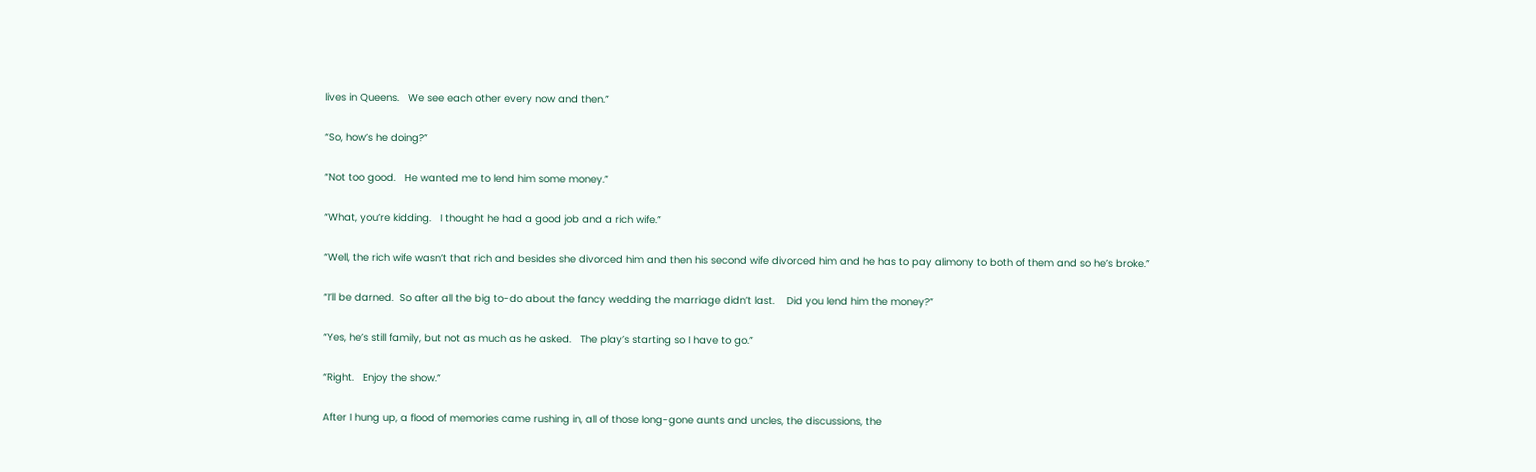lives in Queens.   We see each other every now and then.”

“So, how’s he doing?”

“Not too good.   He wanted me to lend him some money.”

“What, you’re kidding.   I thought he had a good job and a rich wife.”

“Well, the rich wife wasn’t that rich and besides she divorced him and then his second wife divorced him and he has to pay alimony to both of them and so he’s broke.”

“I’ll be darned.  So after all the big to-do about the fancy wedding the marriage didn’t last.    Did you lend him the money?”

“Yes, he’s still family, but not as much as he asked.   The play’s starting so I have to go.”

“Right.   Enjoy the show.”

After I hung up, a flood of memories came rushing in, all of those long-gone aunts and uncles, the discussions, the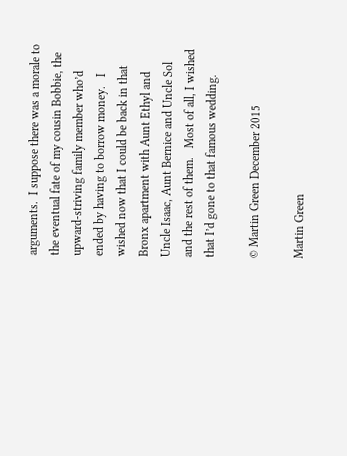arguments.  I suppose there was a morale to the eventual fate of my cousin Bobbie, the upward-striving family member who’d ended by having to borrow money.   I wished now that I could be back in that Bronx apartment with Aunt Ethyl and Uncle Isaac, Aunt Bernice and Uncle Sol and the rest of them.   Most of all, I wished that I’d gone to that famous wedding.

© Martin Green December 2015

Martin Green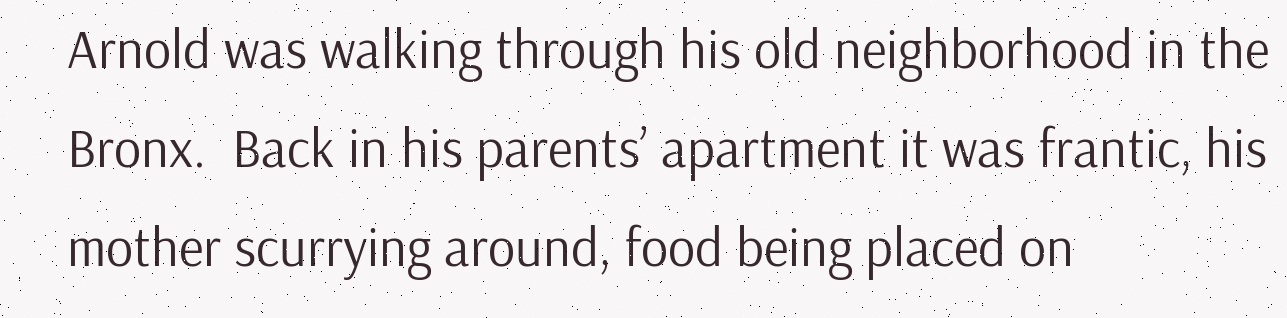Arnold was walking through his old neighborhood in the Bronx.  Back in his parents’ apartment it was frantic, his mother scurrying around, food being placed on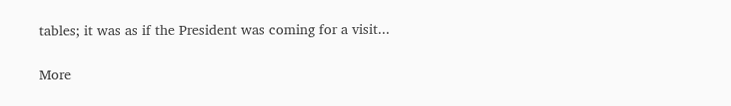tables; it was as if the President was coming for a visit...

More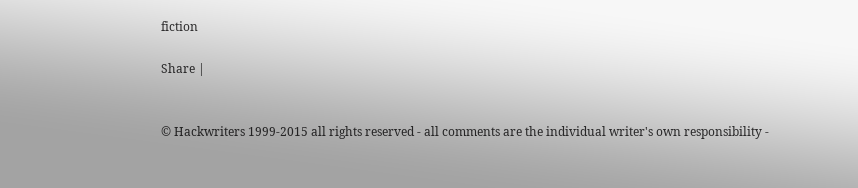fiction

Share |


© Hackwriters 1999-2015 all rights reserved - all comments are the individual writer's own responsibility -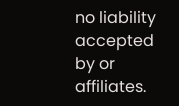no liability accepted by or affiliates.